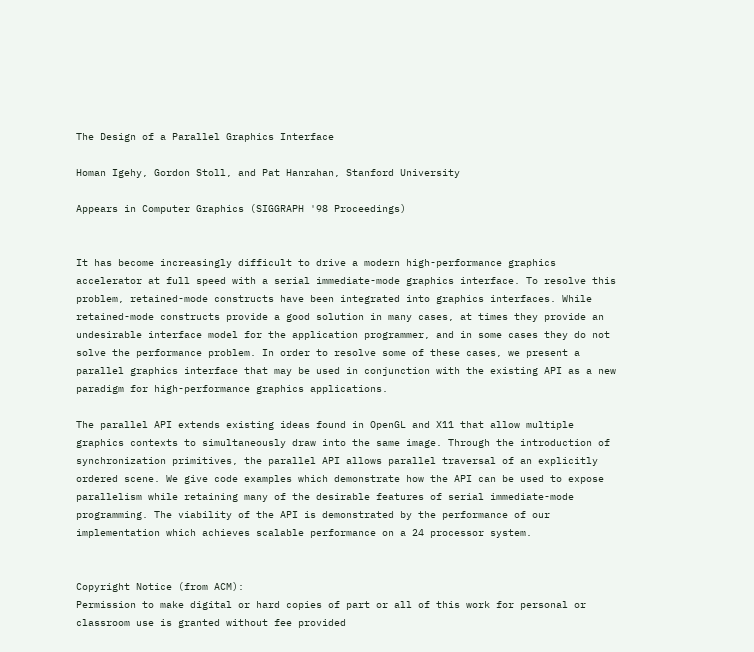The Design of a Parallel Graphics Interface

Homan Igehy, Gordon Stoll, and Pat Hanrahan, Stanford University

Appears in Computer Graphics (SIGGRAPH '98 Proceedings)


It has become increasingly difficult to drive a modern high-performance graphics accelerator at full speed with a serial immediate-mode graphics interface. To resolve this problem, retained-mode constructs have been integrated into graphics interfaces. While retained-mode constructs provide a good solution in many cases, at times they provide an undesirable interface model for the application programmer, and in some cases they do not solve the performance problem. In order to resolve some of these cases, we present a parallel graphics interface that may be used in conjunction with the existing API as a new paradigm for high-performance graphics applications.

The parallel API extends existing ideas found in OpenGL and X11 that allow multiple graphics contexts to simultaneously draw into the same image. Through the introduction of synchronization primitives, the parallel API allows parallel traversal of an explicitly ordered scene. We give code examples which demonstrate how the API can be used to expose parallelism while retaining many of the desirable features of serial immediate-mode programming. The viability of the API is demonstrated by the performance of our implementation which achieves scalable performance on a 24 processor system.


Copyright Notice (from ACM):
Permission to make digital or hard copies of part or all of this work for personal or classroom use is granted without fee provided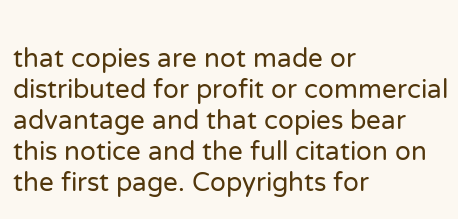that copies are not made or distributed for profit or commercial advantage and that copies bear this notice and the full citation on the first page. Copyrights for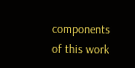components of this work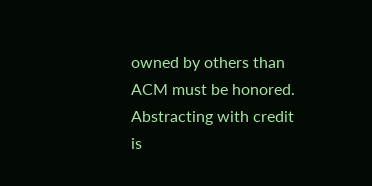owned by others than ACM must be honored. Abstracting with credit is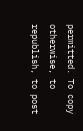permitted. To copy otherwise, to republish, to post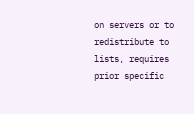on servers or to redistribute to lists, requires prior specific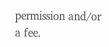permission and/or a fee.